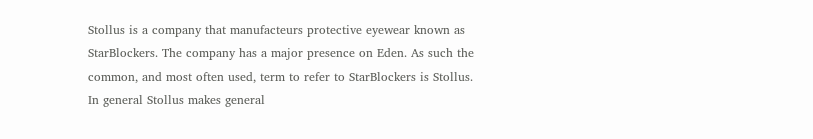Stollus is a company that manufacteurs protective eyewear known as StarBlockers. The company has a major presence on Eden. As such the common, and most often used, term to refer to StarBlockers is Stollus. In general Stollus makes general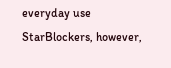everyday use StarBlockers, however,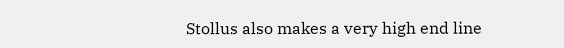Stollus also makes a very high end line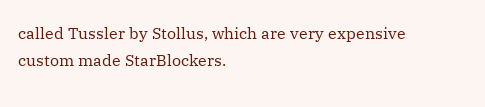called Tussler by Stollus, which are very expensive custom made StarBlockers.